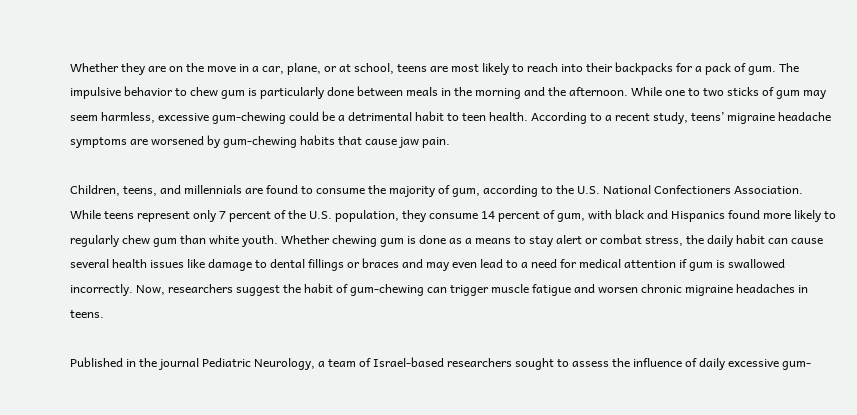Whether they are on the move in a car, plane, or at school, teens are most likely to reach into their backpacks for a pack of gum. The impulsive behavior to chew gum is particularly done between meals in the morning and the afternoon. While one to two sticks of gum may seem harmless, excessive gum-chewing could be a detrimental habit to teen health. According to a recent study, teens’ migraine headache symptoms are worsened by gum-chewing habits that cause jaw pain.

Children, teens, and millennials are found to consume the majority of gum, according to the U.S. National Confectioners Association. While teens represent only 7 percent of the U.S. population, they consume 14 percent of gum, with black and Hispanics found more likely to regularly chew gum than white youth. Whether chewing gum is done as a means to stay alert or combat stress, the daily habit can cause several health issues like damage to dental fillings or braces and may even lead to a need for medical attention if gum is swallowed incorrectly. Now, researchers suggest the habit of gum-chewing can trigger muscle fatigue and worsen chronic migraine headaches in teens.

Published in the journal Pediatric Neurology, a team of Israel-based researchers sought to assess the influence of daily excessive gum-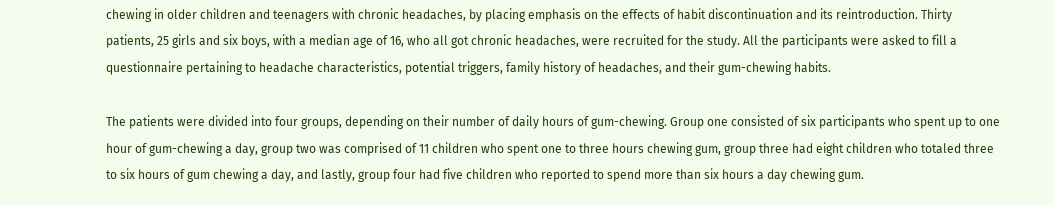chewing in older children and teenagers with chronic headaches, by placing emphasis on the effects of habit discontinuation and its reintroduction. Thirty patients, 25 girls and six boys, with a median age of 16, who all got chronic headaches, were recruited for the study. All the participants were asked to fill a questionnaire pertaining to headache characteristics, potential triggers, family history of headaches, and their gum-chewing habits.

The patients were divided into four groups, depending on their number of daily hours of gum-chewing. Group one consisted of six participants who spent up to one hour of gum-chewing a day, group two was comprised of 11 children who spent one to three hours chewing gum, group three had eight children who totaled three to six hours of gum chewing a day, and lastly, group four had five children who reported to spend more than six hours a day chewing gum.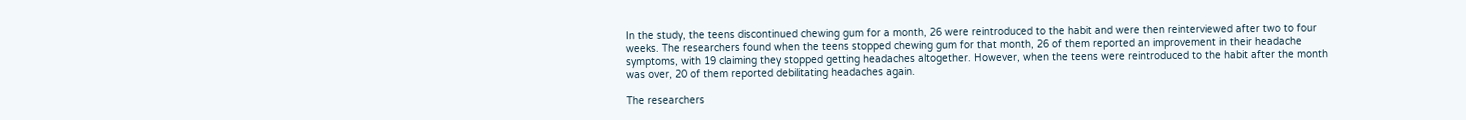In the study, the teens discontinued chewing gum for a month, 26 were reintroduced to the habit and were then reinterviewed after two to four weeks. The researchers found when the teens stopped chewing gum for that month, 26 of them reported an improvement in their headache symptoms, with 19 claiming they stopped getting headaches altogether. However, when the teens were reintroduced to the habit after the month was over, 20 of them reported debilitating headaches again.

The researchers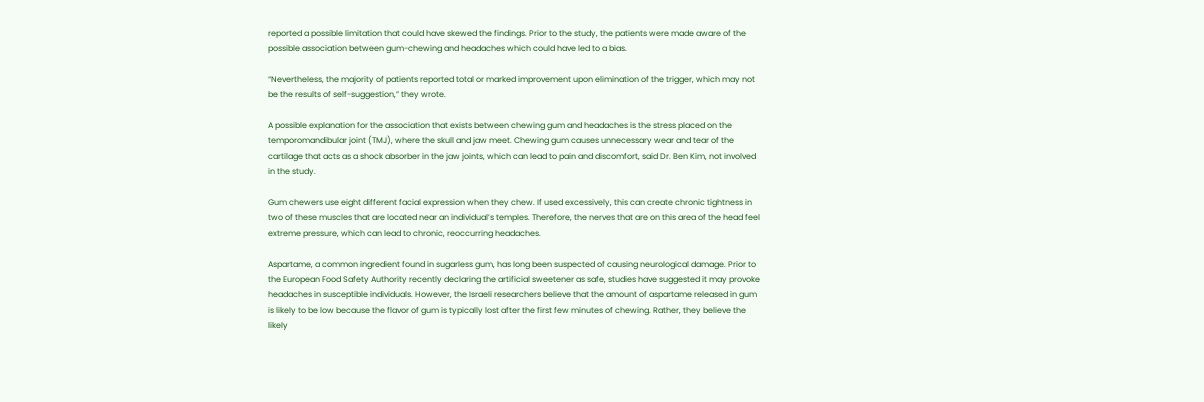reported a possible limitation that could have skewed the findings. Prior to the study, the patients were made aware of the possible association between gum-chewing and headaches which could have led to a bias.

“Nevertheless, the majority of patients reported total or marked improvement upon elimination of the trigger, which may not be the results of self-suggestion,” they wrote.

A possible explanation for the association that exists between chewing gum and headaches is the stress placed on the temporomandibular joint (TMJ), where the skull and jaw meet. Chewing gum causes unnecessary wear and tear of the cartilage that acts as a shock absorber in the jaw joints, which can lead to pain and discomfort, said Dr. Ben Kim, not involved in the study.

Gum chewers use eight different facial expression when they chew. If used excessively, this can create chronic tightness in two of these muscles that are located near an individual’s temples. Therefore, the nerves that are on this area of the head feel extreme pressure, which can lead to chronic, reoccurring headaches.

Aspartame, a common ingredient found in sugarless gum, has long been suspected of causing neurological damage. Prior to the European Food Safety Authority recently declaring the artificial sweetener as safe, studies have suggested it may provoke headaches in susceptible individuals. However, the Israeli researchers believe that the amount of aspartame released in gum is likely to be low because the flavor of gum is typically lost after the first few minutes of chewing. Rather, they believe the likely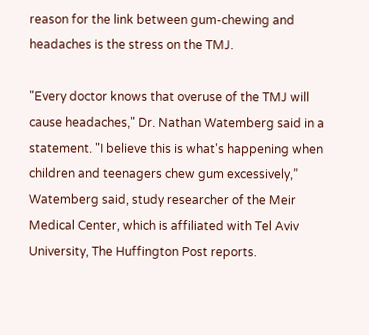reason for the link between gum-chewing and headaches is the stress on the TMJ.

"Every doctor knows that overuse of the TMJ will cause headaches," Dr. Nathan Watemberg said in a statement. "I believe this is what's happening when children and teenagers chew gum excessively,” Watemberg said, study researcher of the Meir Medical Center, which is affiliated with Tel Aviv University, The Huffington Post reports.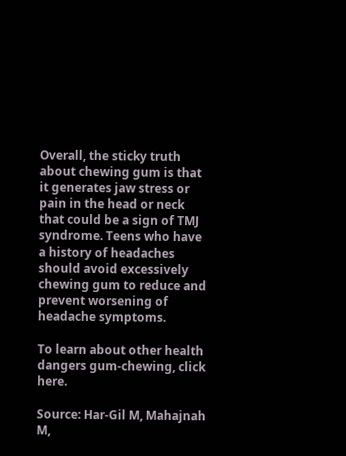Overall, the sticky truth about chewing gum is that it generates jaw stress or pain in the head or neck that could be a sign of TMJ syndrome. Teens who have a history of headaches should avoid excessively chewing gum to reduce and prevent worsening of headache symptoms.

To learn about other health dangers gum-chewing, click here.

Source: Har-Gil M, Mahajnah M,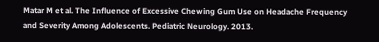Matar M et al. The Influence of Excessive Chewing Gum Use on Headache Frequency and Severity Among Adolescents. Pediatric Neurology. 2013.